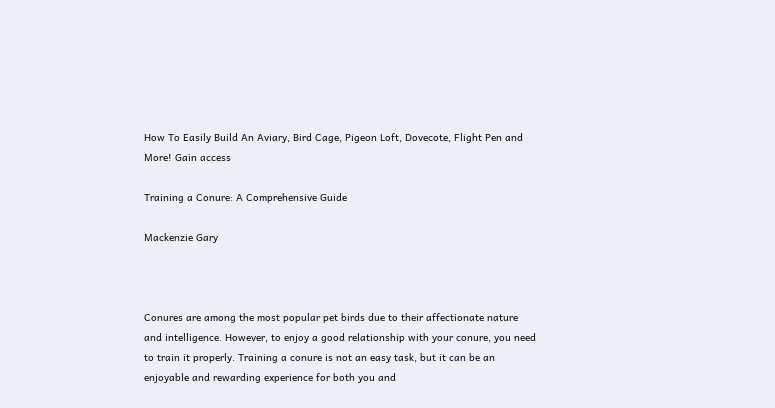How To Easily Build An Aviary, Bird Cage, Pigeon Loft, Dovecote, Flight Pen and More! Gain access

Training a Conure: A Comprehensive Guide

Mackenzie Gary



Conures are among the most popular pet birds due to their affectionate nature and intelligence. However, to enjoy a good relationship with your conure, you need to train it properly. Training a conure is not an easy task, but it can be an enjoyable and rewarding experience for both you and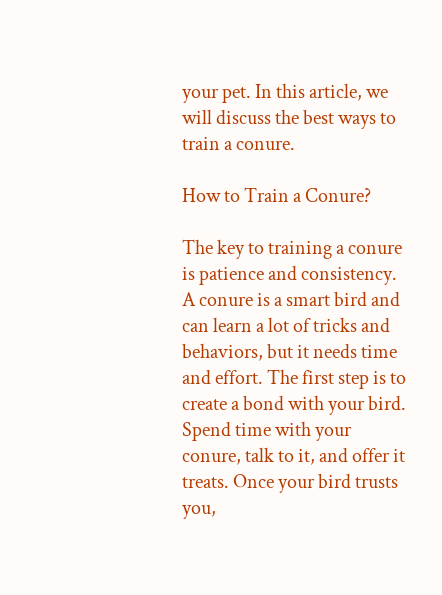your pet. In this article, we will discuss the best ways to train a conure.

How to Train a Conure?

The key to training a conure is patience and consistency. A conure is a smart bird and can learn a lot of tricks and behaviors, but it needs time and effort. The first step is to create a bond with your bird. Spend time with your conure, talk to it, and offer it treats. Once your bird trusts you,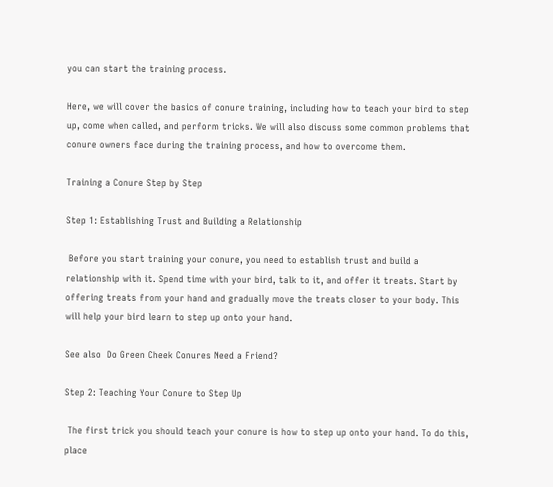you can start the training process.

Here, we will cover the basics of conure training, including how to teach your bird to step up, come when called, and perform tricks. We will also discuss some common problems that conure owners face during the training process, and how to overcome them.

Training a Conure Step by Step

Step 1: Establishing Trust and Building a Relationship

 Before you start training your conure, you need to establish trust and build a relationship with it. Spend time with your bird, talk to it, and offer it treats. Start by offering treats from your hand and gradually move the treats closer to your body. This will help your bird learn to step up onto your hand.

See also  Do Green Cheek Conures Need a Friend?

Step 2: Teaching Your Conure to Step Up

 The first trick you should teach your conure is how to step up onto your hand. To do this, place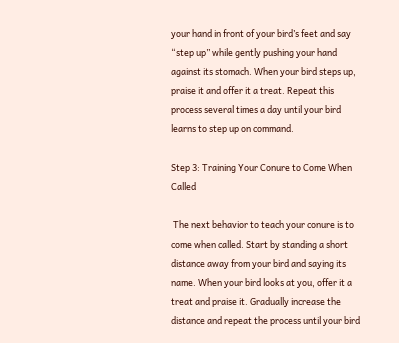your hand in front of your bird’s feet and say “step up” while gently pushing your hand against its stomach. When your bird steps up, praise it and offer it a treat. Repeat this process several times a day until your bird learns to step up on command.

Step 3: Training Your Conure to Come When Called

 The next behavior to teach your conure is to come when called. Start by standing a short distance away from your bird and saying its name. When your bird looks at you, offer it a treat and praise it. Gradually increase the distance and repeat the process until your bird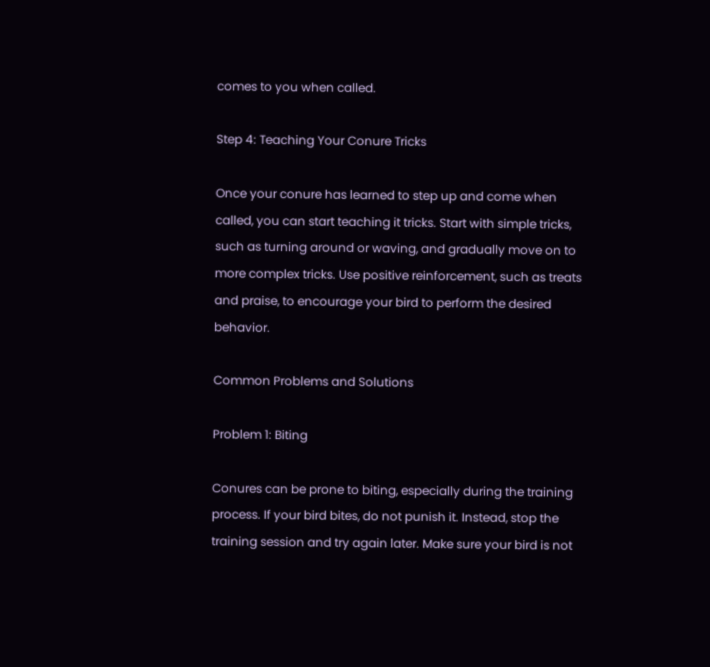comes to you when called.

Step 4: Teaching Your Conure Tricks

Once your conure has learned to step up and come when called, you can start teaching it tricks. Start with simple tricks, such as turning around or waving, and gradually move on to more complex tricks. Use positive reinforcement, such as treats and praise, to encourage your bird to perform the desired behavior.

Common Problems and Solutions

Problem 1: Biting

Conures can be prone to biting, especially during the training process. If your bird bites, do not punish it. Instead, stop the training session and try again later. Make sure your bird is not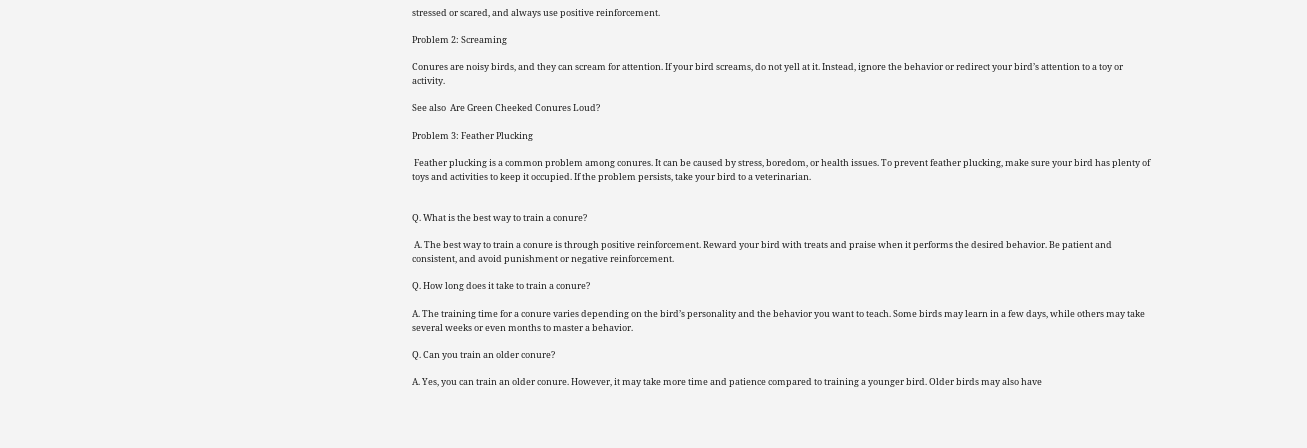stressed or scared, and always use positive reinforcement.

Problem 2: Screaming

Conures are noisy birds, and they can scream for attention. If your bird screams, do not yell at it. Instead, ignore the behavior or redirect your bird’s attention to a toy or activity.

See also  Are Green Cheeked Conures Loud?

Problem 3: Feather Plucking

 Feather plucking is a common problem among conures. It can be caused by stress, boredom, or health issues. To prevent feather plucking, make sure your bird has plenty of toys and activities to keep it occupied. If the problem persists, take your bird to a veterinarian.


Q. What is the best way to train a conure?

 A. The best way to train a conure is through positive reinforcement. Reward your bird with treats and praise when it performs the desired behavior. Be patient and consistent, and avoid punishment or negative reinforcement.

Q. How long does it take to train a conure?

A. The training time for a conure varies depending on the bird’s personality and the behavior you want to teach. Some birds may learn in a few days, while others may take several weeks or even months to master a behavior.

Q. Can you train an older conure?

A. Yes, you can train an older conure. However, it may take more time and patience compared to training a younger bird. Older birds may also have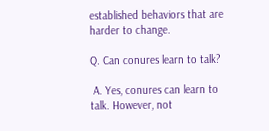established behaviors that are harder to change.

Q. Can conures learn to talk?

 A. Yes, conures can learn to talk. However, not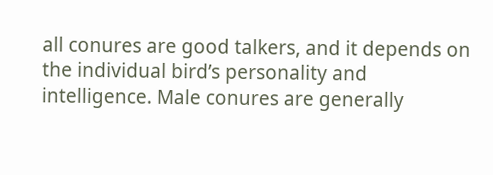all conures are good talkers, and it depends on the individual bird’s personality and intelligence. Male conures are generally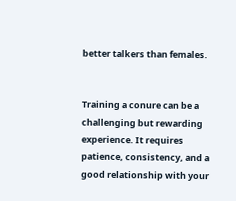better talkers than females.


Training a conure can be a challenging but rewarding experience. It requires patience, consistency, and a good relationship with your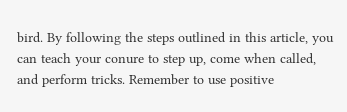bird. By following the steps outlined in this article, you can teach your conure to step up, come when called, and perform tricks. Remember to use positive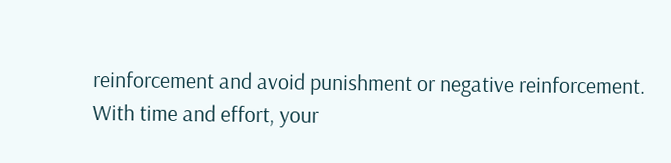reinforcement and avoid punishment or negative reinforcement. With time and effort, your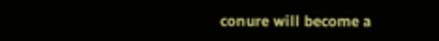conure will become a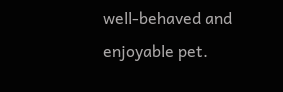well-behaved and enjoyable pet.